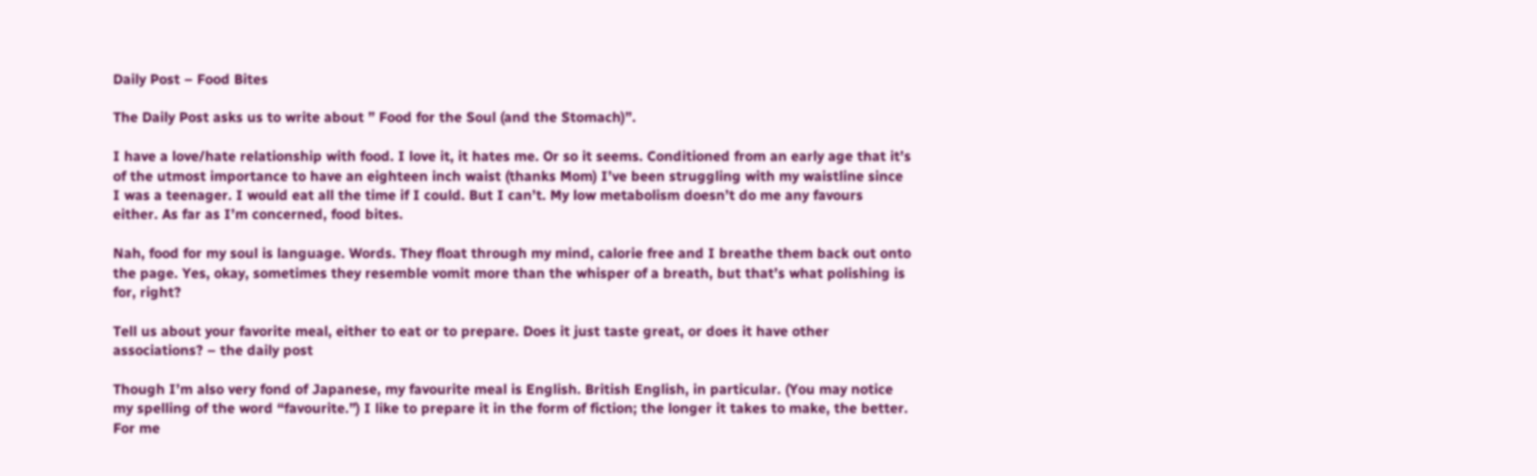Daily Post – Food Bites

The Daily Post asks us to write about ” Food for the Soul (and the Stomach)”.

I have a love/hate relationship with food. I love it, it hates me. Or so it seems. Conditioned from an early age that it’s of the utmost importance to have an eighteen inch waist (thanks Mom) I’ve been struggling with my waistline since I was a teenager. I would eat all the time if I could. But I can’t. My low metabolism doesn’t do me any favours either. As far as I’m concerned, food bites.

Nah, food for my soul is language. Words. They float through my mind, calorie free and I breathe them back out onto the page. Yes, okay, sometimes they resemble vomit more than the whisper of a breath, but that’s what polishing is for, right?

Tell us about your favorite meal, either to eat or to prepare. Does it just taste great, or does it have other associations? – the daily post

Though I’m also very fond of Japanese, my favourite meal is English. British English, in particular. (You may notice my spelling of the word “favourite.”) I like to prepare it in the form of fiction; the longer it takes to make, the better. For me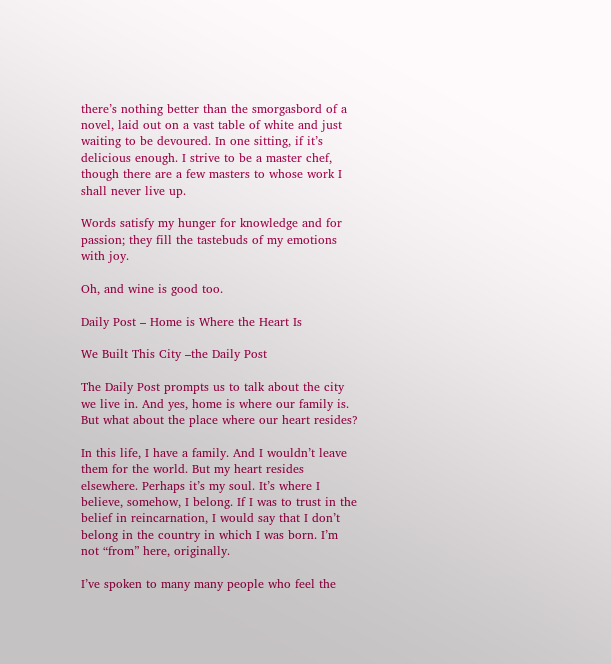there’s nothing better than the smorgasbord of a novel, laid out on a vast table of white and just waiting to be devoured. In one sitting, if it’s delicious enough. I strive to be a master chef, though there are a few masters to whose work I shall never live up.

Words satisfy my hunger for knowledge and for passion; they fill the tastebuds of my emotions with joy.

Oh, and wine is good too.

Daily Post – Home is Where the Heart Is

We Built This City –the Daily Post

The Daily Post prompts us to talk about the city we live in. And yes, home is where our family is. But what about the place where our heart resides?

In this life, I have a family. And I wouldn’t leave them for the world. But my heart resides elsewhere. Perhaps it’s my soul. It’s where I believe, somehow, I belong. If I was to trust in the belief in reincarnation, I would say that I don’t belong in the country in which I was born. I’m not “from” here, originally.

I’ve spoken to many many people who feel the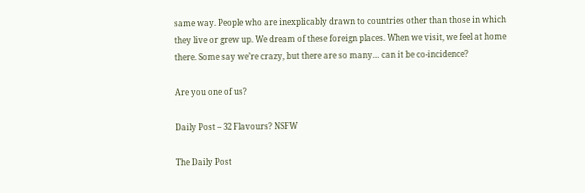same way. People who are inexplicably drawn to countries other than those in which they live or grew up. We dream of these foreign places. When we visit, we feel at home there. Some say we’re crazy, but there are so many… can it be co-incidence?

Are you one of us?

Daily Post – 32 Flavours? NSFW

The Daily Post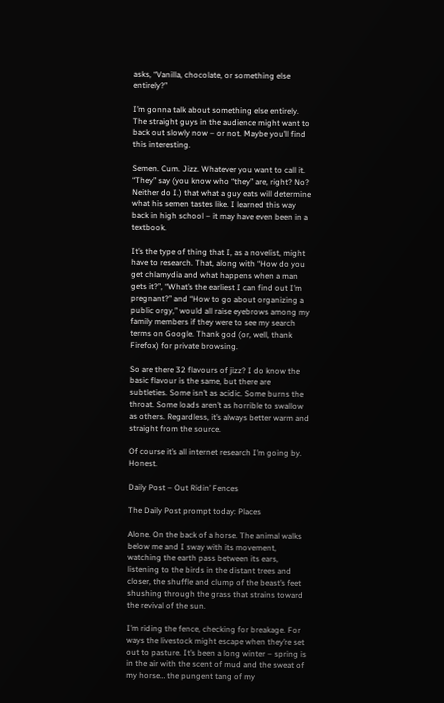asks, “Vanilla, chocolate, or something else entirely?”

I’m gonna talk about something else entirely. The straight guys in the audience might want to back out slowly now – or not. Maybe you’ll find this interesting.

Semen. Cum. Jizz. Whatever you want to call it. “They” say (you know who “they” are, right? No? Neither do I.) that what a guy eats will determine what his semen tastes like. I learned this way back in high school – it may have even been in a textbook.

It’s the type of thing that I, as a novelist, might have to research. That, along with “How do you get chlamydia and what happens when a man gets it?”, “What’s the earliest I can find out I’m pregnant?” and “How to go about organizing a public orgy,” would all raise eyebrows among my family members if they were to see my search terms on Google. Thank god (or, well, thank Firefox) for private browsing.

So are there 32 flavours of jizz? I do know the basic flavour is the same, but there are subtleties. Some isn’t as acidic. Some burns the throat. Some loads aren’t as horrible to swallow as others. Regardless, it’s always better warm and straight from the source.

Of course it’s all internet research I’m going by. Honest.

Daily Post – Out Ridin’ Fences

The Daily Post prompt today: Places

Alone. On the back of a horse. The animal walks below me and I sway with its movement, watching the earth pass between its ears, listening to the birds in the distant trees and closer, the shuffle and clump of the beast’s feet shushing through the grass that strains toward the revival of the sun.

I’m riding the fence, checking for breakage. For ways the livestock might escape when they’re set out to pasture. It’s been a long winter – spring is in the air with the scent of mud and the sweat of my horse… the pungent tang of my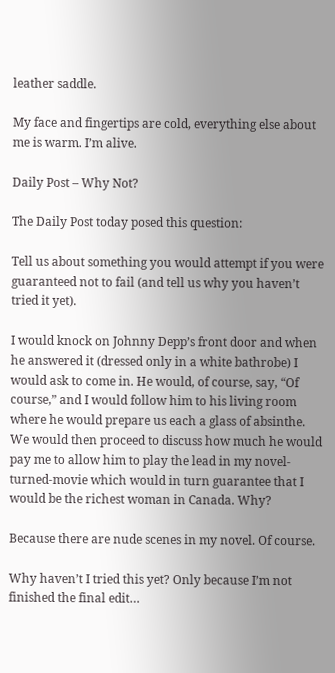leather saddle.

My face and fingertips are cold, everything else about me is warm. I’m alive.

Daily Post – Why Not?

The Daily Post today posed this question:

Tell us about something you would attempt if you were guaranteed not to fail (and tell us why you haven’t tried it yet).

I would knock on Johnny Depp’s front door and when he answered it (dressed only in a white bathrobe) I would ask to come in. He would, of course, say, “Of course,” and I would follow him to his living room where he would prepare us each a glass of absinthe. We would then proceed to discuss how much he would pay me to allow him to play the lead in my novel-turned-movie which would in turn guarantee that I would be the richest woman in Canada. Why?

Because there are nude scenes in my novel. Of course.

Why haven’t I tried this yet? Only because I’m not finished the final edit…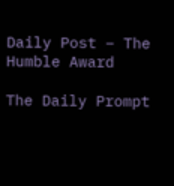Daily Post – The Humble Award

The Daily Prompt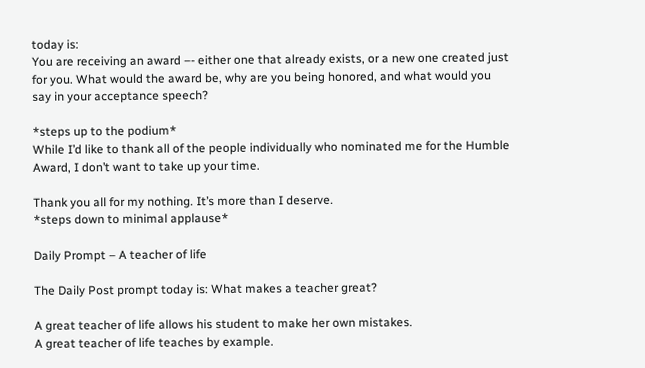today is:
You are receiving an award –- either one that already exists, or a new one created just for you. What would the award be, why are you being honored, and what would you say in your acceptance speech?

*steps up to the podium*
While I’d like to thank all of the people individually who nominated me for the Humble Award, I don’t want to take up your time.

Thank you all for my nothing. It’s more than I deserve.
*steps down to minimal applause*

Daily Prompt – A teacher of life

The Daily Post prompt today is: What makes a teacher great?

A great teacher of life allows his student to make her own mistakes.
A great teacher of life teaches by example.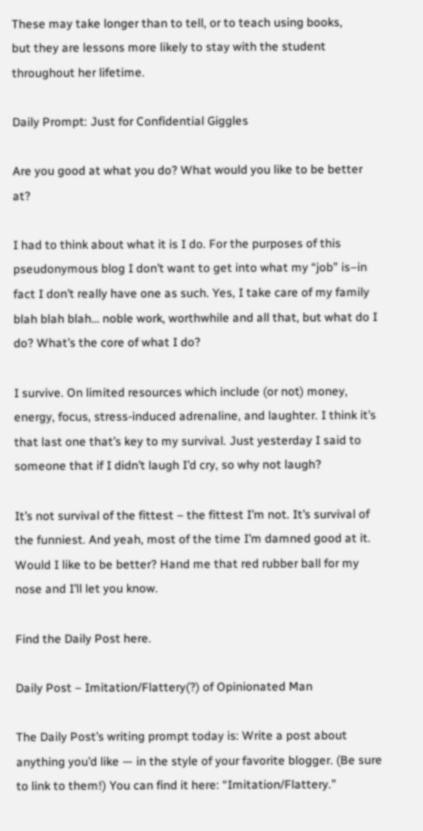These may take longer than to tell, or to teach using books,
but they are lessons more likely to stay with the student throughout her lifetime.

Daily Prompt: Just for Confidential Giggles

Are you good at what you do? What would you like to be better at?

I had to think about what it is I do. For the purposes of this pseudonymous blog I don’t want to get into what my “job” is–in fact I don’t really have one as such. Yes, I take care of my family blah blah blah… noble work, worthwhile and all that, but what do I do? What’s the core of what I do?

I survive. On limited resources which include (or not) money, energy, focus, stress-induced adrenaline, and laughter. I think it’s that last one that’s key to my survival. Just yesterday I said to someone that if I didn’t laugh I’d cry, so why not laugh?

It’s not survival of the fittest – the fittest I’m not. It’s survival of the funniest. And yeah, most of the time I’m damned good at it. Would I like to be better? Hand me that red rubber ball for my nose and I’ll let you know.

Find the Daily Post here.

Daily Post – Imitation/Flattery(?) of Opinionated Man

The Daily Post’s writing prompt today is: Write a post about anything you’d like — in the style of your favorite blogger. (Be sure to link to them!) You can find it here: “Imitation/Flattery.”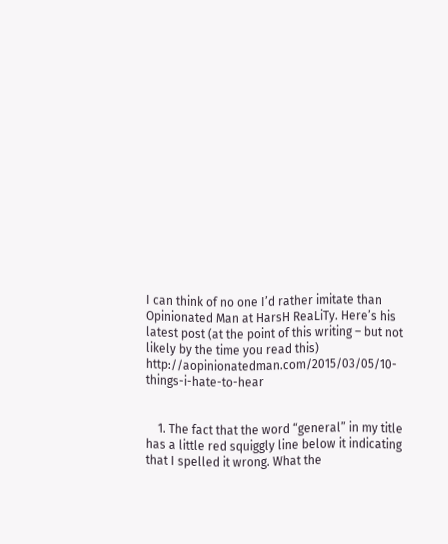I can think of no one I’d rather imitate than Opinionated Man at HarsH ReaLiTy. Here’s his latest post (at the point of this writing – but not likely by the time you read this) http://aopinionatedman.com/2015/03/05/10-things-i-hate-to-hear


    1. The fact that the word “general” in my title has a little red squiggly line below it indicating that I spelled it wrong. What the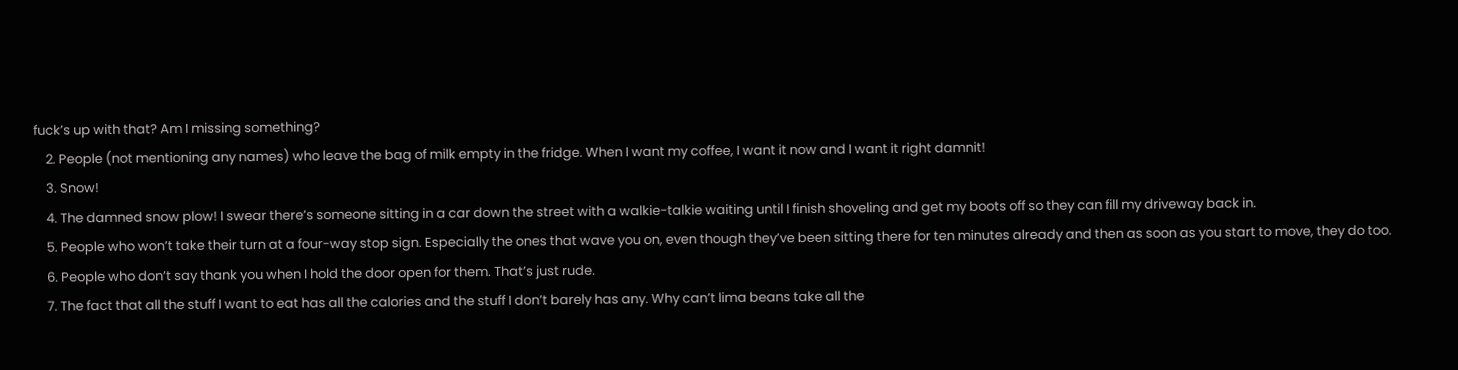fuck’s up with that? Am I missing something?
    2. People (not mentioning any names) who leave the bag of milk empty in the fridge. When I want my coffee, I want it now and I want it right damnit!
    3. Snow!
    4. The damned snow plow! I swear there’s someone sitting in a car down the street with a walkie-talkie waiting until I finish shoveling and get my boots off so they can fill my driveway back in.
    5. People who won’t take their turn at a four-way stop sign. Especially the ones that wave you on, even though they’ve been sitting there for ten minutes already and then as soon as you start to move, they do too.
    6. People who don’t say thank you when I hold the door open for them. That’s just rude.
    7. The fact that all the stuff I want to eat has all the calories and the stuff I don’t barely has any. Why can’t lima beans take all the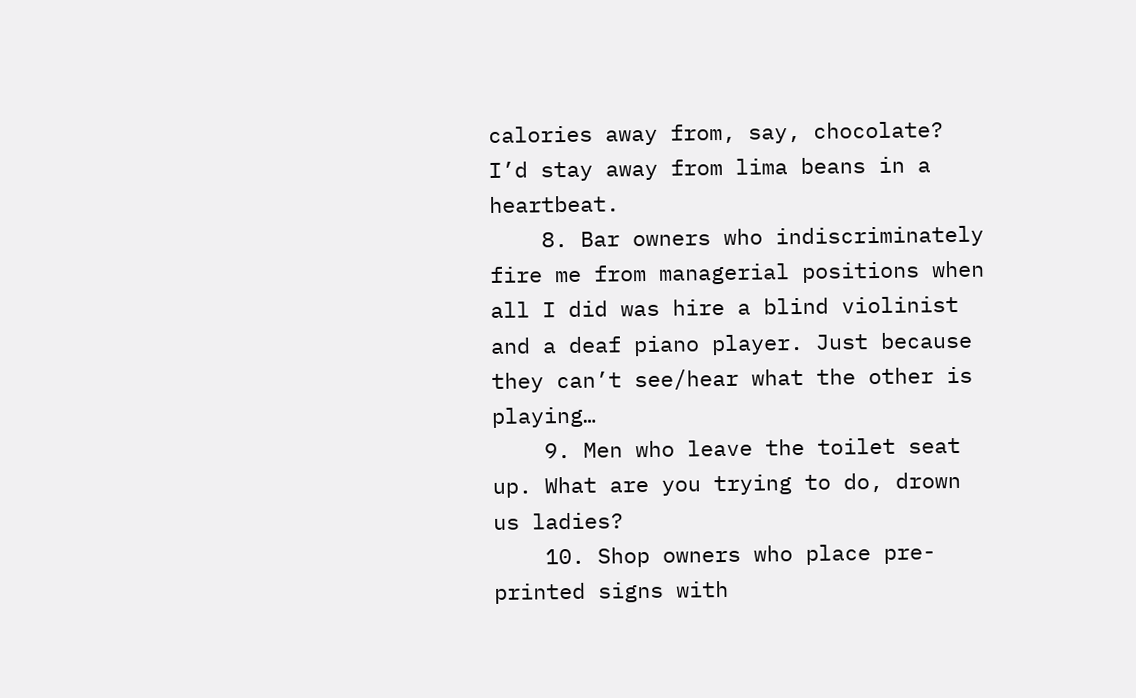calories away from, say, chocolate? I’d stay away from lima beans in a heartbeat.
    8. Bar owners who indiscriminately fire me from managerial positions when all I did was hire a blind violinist and a deaf piano player. Just because they can’t see/hear what the other is playing…
    9. Men who leave the toilet seat up. What are you trying to do, drown us ladies?
    10. Shop owners who place pre-printed signs with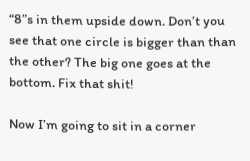“8”s in them upside down. Don’t you see that one circle is bigger than than the other? The big one goes at the bottom. Fix that shit!

Now I’m going to sit in a corner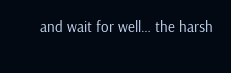and wait for well… the harsh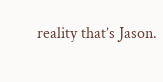reality that’s Jason.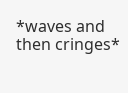*waves and then cringes*